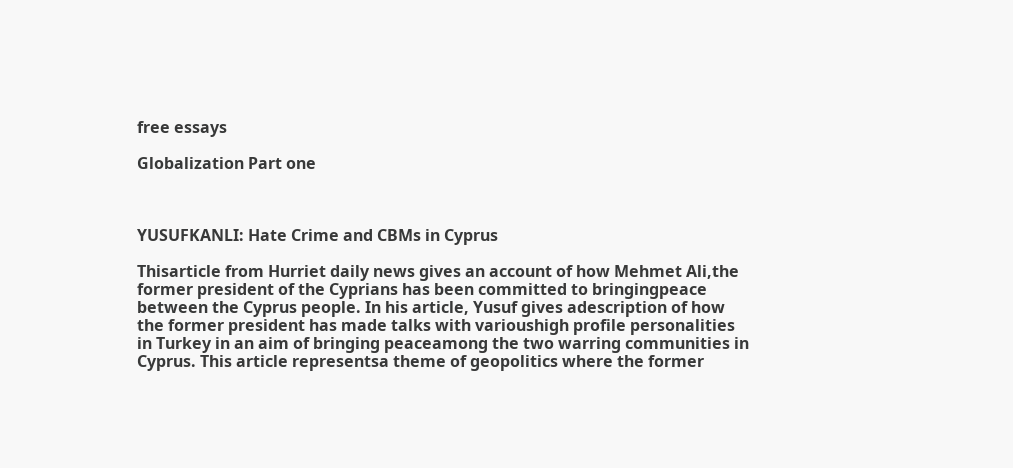free essays

Globalization Part one



YUSUFKANLI: Hate Crime and CBMs in Cyprus

Thisarticle from Hurriet daily news gives an account of how Mehmet Ali,the former president of the Cyprians has been committed to bringingpeace between the Cyprus people. In his article, Yusuf gives adescription of how the former president has made talks with varioushigh profile personalities in Turkey in an aim of bringing peaceamong the two warring communities in Cyprus. This article representsa theme of geopolitics where the former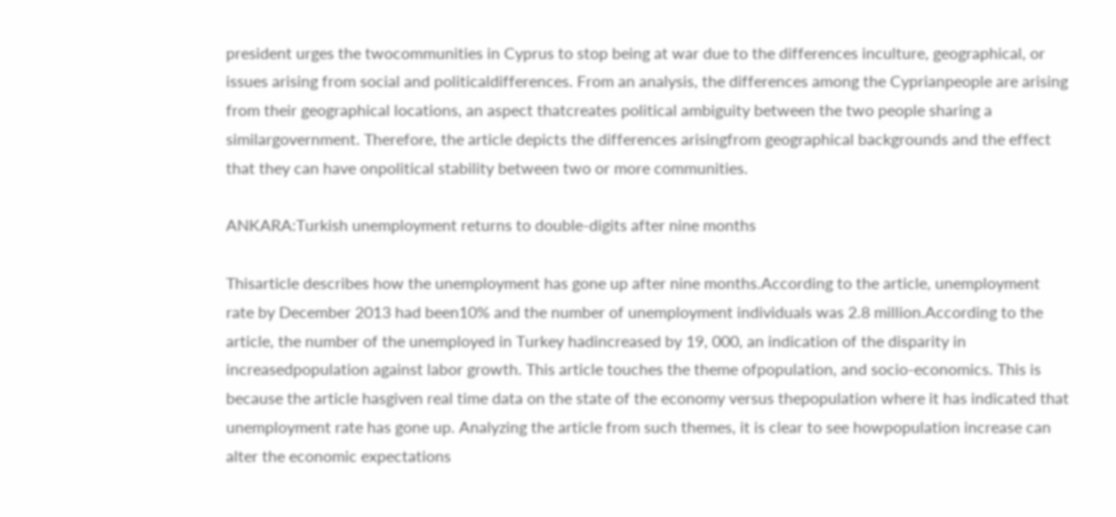president urges the twocommunities in Cyprus to stop being at war due to the differences inculture, geographical, or issues arising from social and politicaldifferences. From an analysis, the differences among the Cyprianpeople are arising from their geographical locations, an aspect thatcreates political ambiguity between the two people sharing a similargovernment. Therefore, the article depicts the differences arisingfrom geographical backgrounds and the effect that they can have onpolitical stability between two or more communities.

ANKARA:Turkish unemployment returns to double-digits after nine months

Thisarticle describes how the unemployment has gone up after nine months.According to the article, unemployment rate by December 2013 had been10% and the number of unemployment individuals was 2.8 million.According to the article, the number of the unemployed in Turkey hadincreased by 19, 000, an indication of the disparity in increasedpopulation against labor growth. This article touches the theme ofpopulation, and socio-economics. This is because the article hasgiven real time data on the state of the economy versus thepopulation where it has indicated that unemployment rate has gone up. Analyzing the article from such themes, it is clear to see howpopulation increase can alter the economic expectations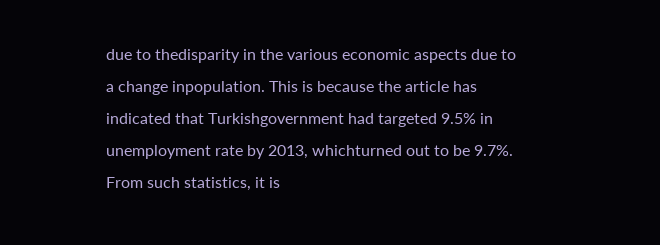due to thedisparity in the various economic aspects due to a change inpopulation. This is because the article has indicated that Turkishgovernment had targeted 9.5% in unemployment rate by 2013, whichturned out to be 9.7%. From such statistics, it is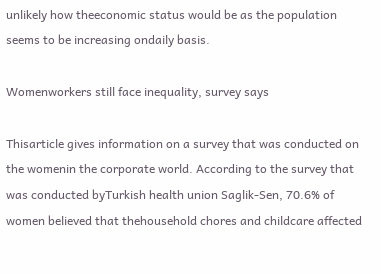unlikely how theeconomic status would be as the population seems to be increasing ondaily basis.

Womenworkers still face inequality, survey says

Thisarticle gives information on a survey that was conducted on the womenin the corporate world. According to the survey that was conducted byTurkish health union Saglik-Sen, 70.6% of women believed that thehousehold chores and childcare affected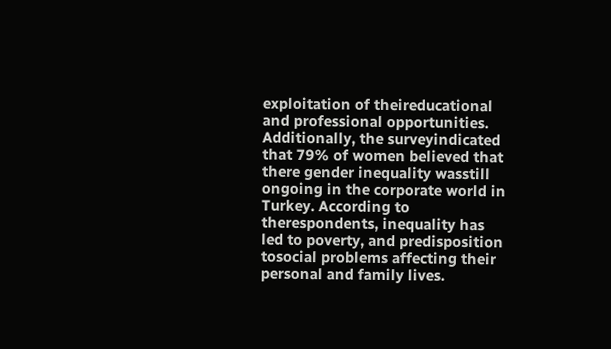exploitation of theireducational and professional opportunities. Additionally, the surveyindicated that 79% of women believed that there gender inequality wasstill ongoing in the corporate world in Turkey. According to therespondents, inequality has led to poverty, and predisposition tosocial problems affecting their personal and family lives.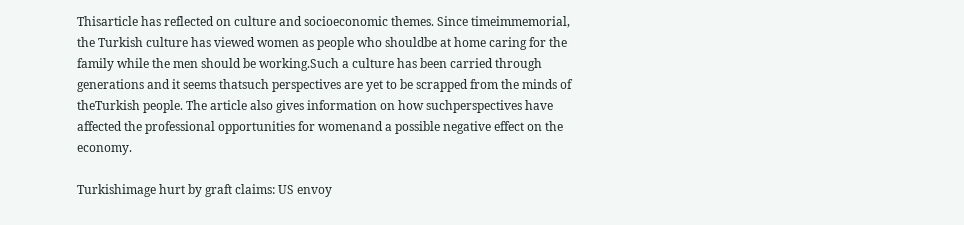Thisarticle has reflected on culture and socioeconomic themes. Since timeimmemorial, the Turkish culture has viewed women as people who shouldbe at home caring for the family while the men should be working.Such a culture has been carried through generations and it seems thatsuch perspectives are yet to be scrapped from the minds of theTurkish people. The article also gives information on how suchperspectives have affected the professional opportunities for womenand a possible negative effect on the economy.

Turkishimage hurt by graft claims: US envoy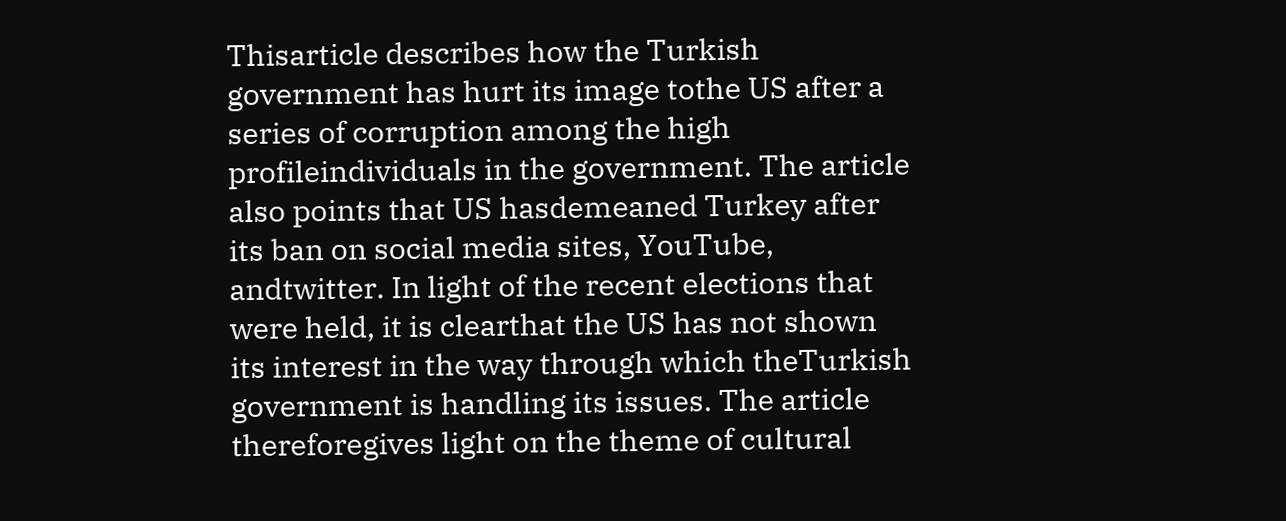Thisarticle describes how the Turkish government has hurt its image tothe US after a series of corruption among the high profileindividuals in the government. The article also points that US hasdemeaned Turkey after its ban on social media sites, YouTube, andtwitter. In light of the recent elections that were held, it is clearthat the US has not shown its interest in the way through which theTurkish government is handling its issues. The article thereforegives light on the theme of cultural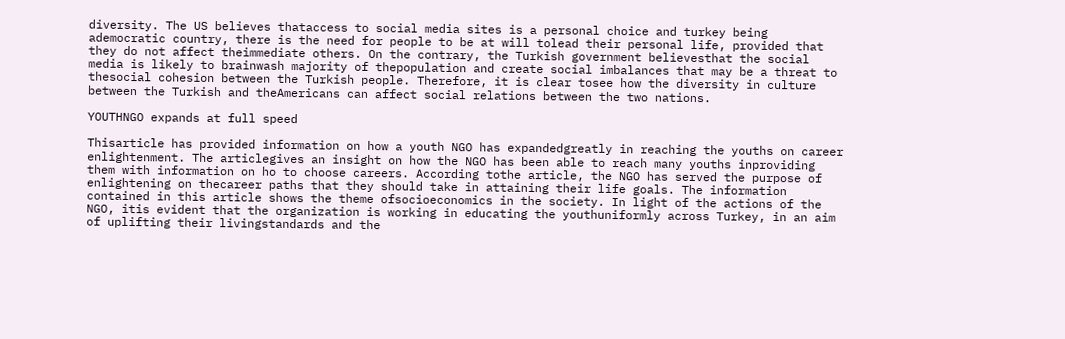diversity. The US believes thataccess to social media sites is a personal choice and turkey being ademocratic country, there is the need for people to be at will tolead their personal life, provided that they do not affect theimmediate others. On the contrary, the Turkish government believesthat the social media is likely to brainwash majority of thepopulation and create social imbalances that may be a threat to thesocial cohesion between the Turkish people. Therefore, it is clear tosee how the diversity in culture between the Turkish and theAmericans can affect social relations between the two nations.

YOUTHNGO expands at full speed

Thisarticle has provided information on how a youth NGO has expandedgreatly in reaching the youths on career enlightenment. The articlegives an insight on how the NGO has been able to reach many youths inproviding them with information on ho to choose careers. According tothe article, the NGO has served the purpose of enlightening on thecareer paths that they should take in attaining their life goals. The information contained in this article shows the theme ofsocioeconomics in the society. In light of the actions of the NGO, itis evident that the organization is working in educating the youthuniformly across Turkey, in an aim of uplifting their livingstandards and the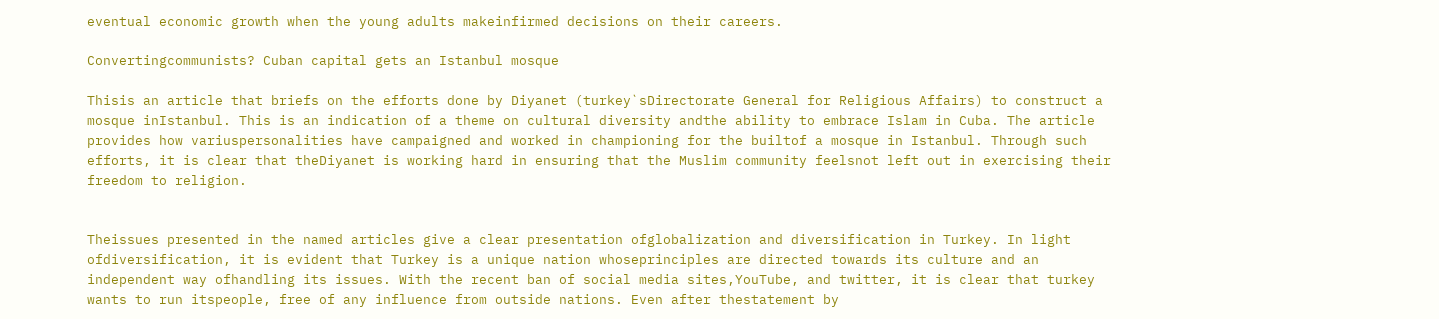eventual economic growth when the young adults makeinfirmed decisions on their careers.

Convertingcommunists? Cuban capital gets an Istanbul mosque

Thisis an article that briefs on the efforts done by Diyanet (turkey`sDirectorate General for Religious Affairs) to construct a mosque inIstanbul. This is an indication of a theme on cultural diversity andthe ability to embrace Islam in Cuba. The article provides how variuspersonalities have campaigned and worked in championing for the builtof a mosque in Istanbul. Through such efforts, it is clear that theDiyanet is working hard in ensuring that the Muslim community feelsnot left out in exercising their freedom to religion.


Theissues presented in the named articles give a clear presentation ofglobalization and diversification in Turkey. In light ofdiversification, it is evident that Turkey is a unique nation whoseprinciples are directed towards its culture and an independent way ofhandling its issues. With the recent ban of social media sites,YouTube, and twitter, it is clear that turkey wants to run itspeople, free of any influence from outside nations. Even after thestatement by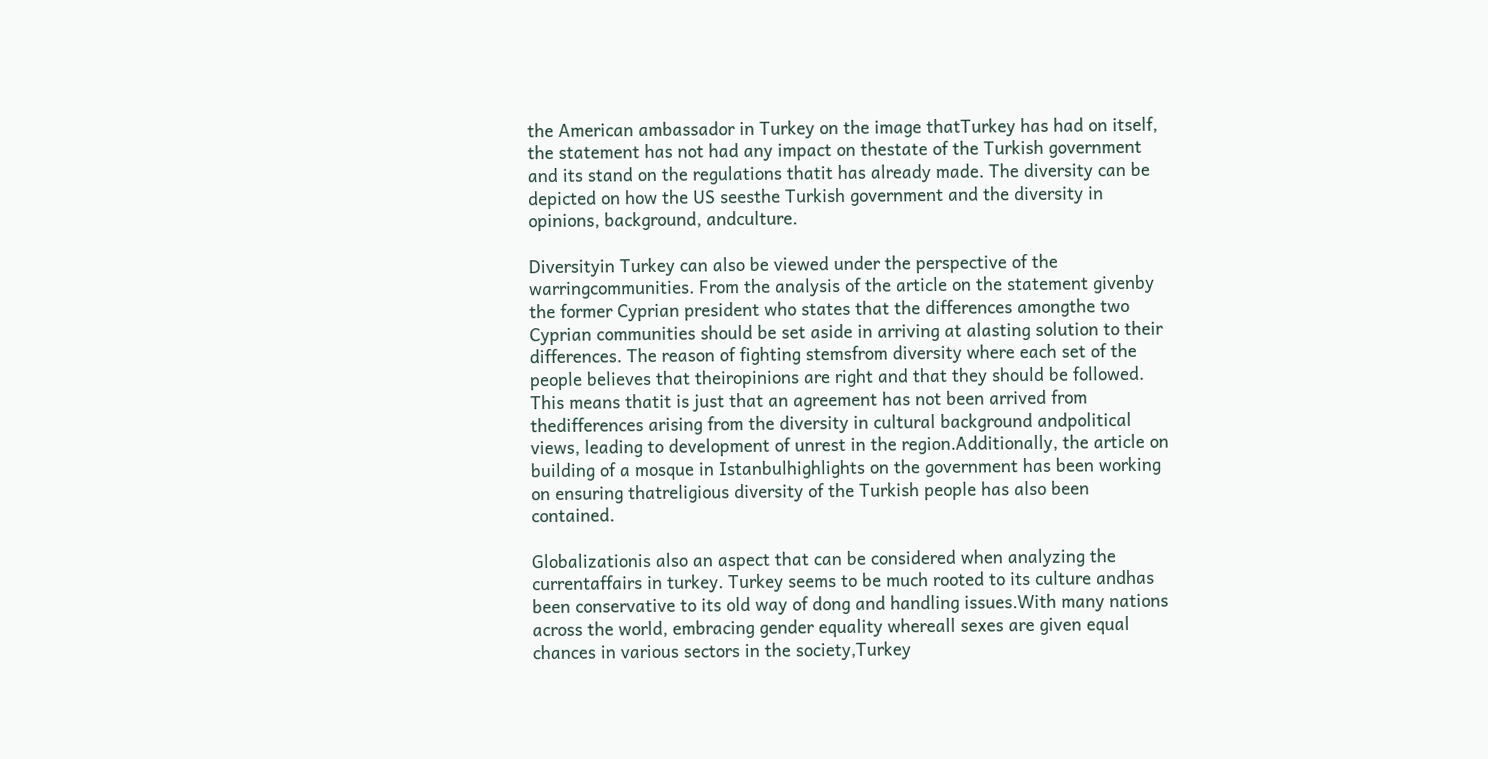the American ambassador in Turkey on the image thatTurkey has had on itself, the statement has not had any impact on thestate of the Turkish government and its stand on the regulations thatit has already made. The diversity can be depicted on how the US seesthe Turkish government and the diversity in opinions, background, andculture.

Diversityin Turkey can also be viewed under the perspective of the warringcommunities. From the analysis of the article on the statement givenby the former Cyprian president who states that the differences amongthe two Cyprian communities should be set aside in arriving at alasting solution to their differences. The reason of fighting stemsfrom diversity where each set of the people believes that theiropinions are right and that they should be followed. This means thatit is just that an agreement has not been arrived from thedifferences arising from the diversity in cultural background andpolitical views, leading to development of unrest in the region.Additionally, the article on building of a mosque in Istanbulhighlights on the government has been working on ensuring thatreligious diversity of the Turkish people has also been contained.

Globalizationis also an aspect that can be considered when analyzing the currentaffairs in turkey. Turkey seems to be much rooted to its culture andhas been conservative to its old way of dong and handling issues.With many nations across the world, embracing gender equality whereall sexes are given equal chances in various sectors in the society,Turkey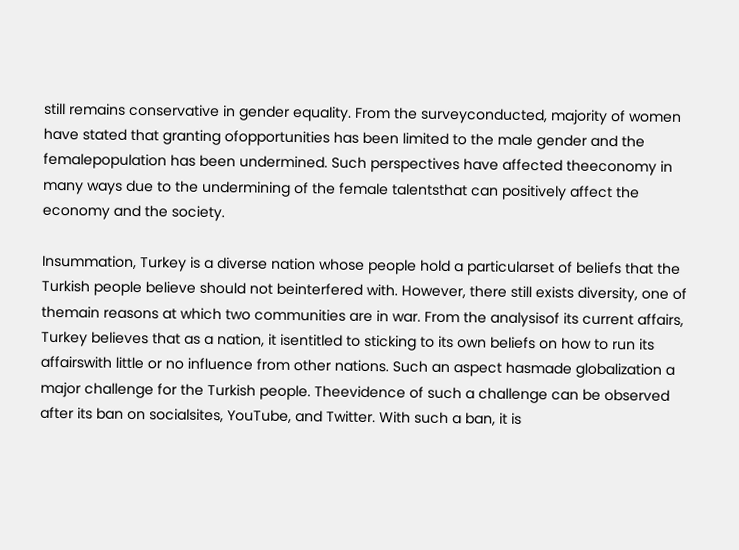still remains conservative in gender equality. From the surveyconducted, majority of women have stated that granting ofopportunities has been limited to the male gender and the femalepopulation has been undermined. Such perspectives have affected theeconomy in many ways due to the undermining of the female talentsthat can positively affect the economy and the society.

Insummation, Turkey is a diverse nation whose people hold a particularset of beliefs that the Turkish people believe should not beinterfered with. However, there still exists diversity, one of themain reasons at which two communities are in war. From the analysisof its current affairs, Turkey believes that as a nation, it isentitled to sticking to its own beliefs on how to run its affairswith little or no influence from other nations. Such an aspect hasmade globalization a major challenge for the Turkish people. Theevidence of such a challenge can be observed after its ban on socialsites, YouTube, and Twitter. With such a ban, it is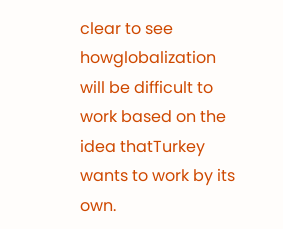clear to see howglobalization will be difficult to work based on the idea thatTurkey wants to work by its own.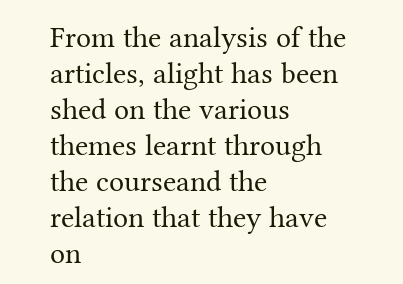From the analysis of the articles, alight has been shed on the various themes learnt through the courseand the relation that they have on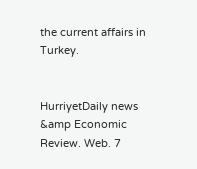the current affairs in Turkey.


HurriyetDaily news &amp Economic Review. Web. 7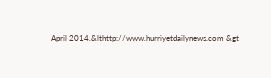April 2014.&lthttp://www.hurriyetdailynews.com &gt